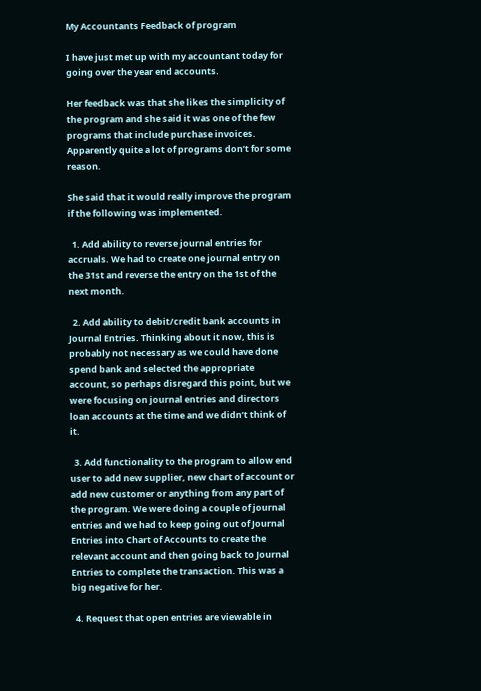My Accountants Feedback of program

I have just met up with my accountant today for going over the year end accounts.

Her feedback was that she likes the simplicity of the program and she said it was one of the few programs that include purchase invoices. Apparently quite a lot of programs don’t for some reason.

She said that it would really improve the program if the following was implemented.

  1. Add ability to reverse journal entries for accruals. We had to create one journal entry on the 31st and reverse the entry on the 1st of the next month.

  2. Add ability to debit/credit bank accounts in Journal Entries. Thinking about it now, this is probably not necessary as we could have done spend bank and selected the appropriate account, so perhaps disregard this point, but we were focusing on journal entries and directors loan accounts at the time and we didn’t think of it.

  3. Add functionality to the program to allow end user to add new supplier, new chart of account or add new customer or anything from any part of the program. We were doing a couple of journal entries and we had to keep going out of Journal Entries into Chart of Accounts to create the relevant account and then going back to Journal Entries to complete the transaction. This was a big negative for her.

  4. Request that open entries are viewable in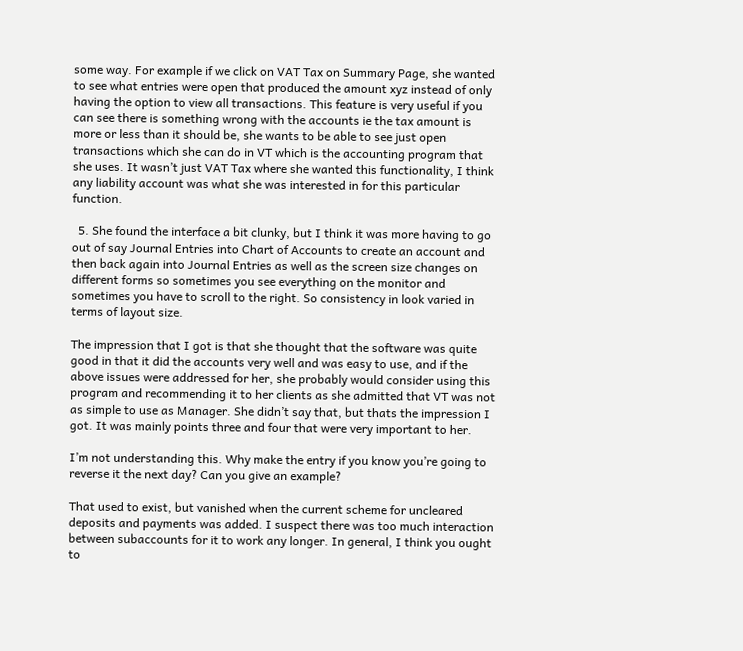some way. For example if we click on VAT Tax on Summary Page, she wanted to see what entries were open that produced the amount xyz instead of only having the option to view all transactions. This feature is very useful if you can see there is something wrong with the accounts ie the tax amount is more or less than it should be, she wants to be able to see just open transactions which she can do in VT which is the accounting program that she uses. It wasn’t just VAT Tax where she wanted this functionality, I think any liability account was what she was interested in for this particular function.

  5. She found the interface a bit clunky, but I think it was more having to go out of say Journal Entries into Chart of Accounts to create an account and then back again into Journal Entries as well as the screen size changes on different forms so sometimes you see everything on the monitor and sometimes you have to scroll to the right. So consistency in look varied in terms of layout size.

The impression that I got is that she thought that the software was quite good in that it did the accounts very well and was easy to use, and if the above issues were addressed for her, she probably would consider using this program and recommending it to her clients as she admitted that VT was not as simple to use as Manager. She didn’t say that, but thats the impression I got. It was mainly points three and four that were very important to her.

I’m not understanding this. Why make the entry if you know you’re going to reverse it the next day? Can you give an example?

That used to exist, but vanished when the current scheme for uncleared deposits and payments was added. I suspect there was too much interaction between subaccounts for it to work any longer. In general, I think you ought to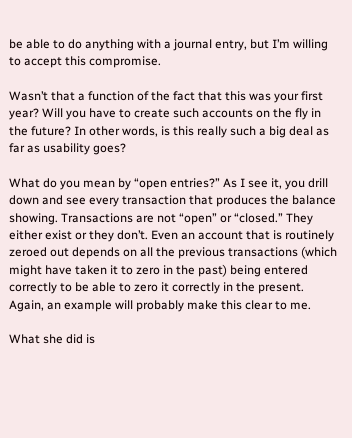be able to do anything with a journal entry, but I’m willing to accept this compromise.

Wasn’t that a function of the fact that this was your first year? Will you have to create such accounts on the fly in the future? In other words, is this really such a big deal as far as usability goes?

What do you mean by “open entries?” As I see it, you drill down and see every transaction that produces the balance showing. Transactions are not “open” or “closed.” They either exist or they don’t. Even an account that is routinely zeroed out depends on all the previous transactions (which might have taken it to zero in the past) being entered correctly to be able to zero it correctly in the present. Again, an example will probably make this clear to me.

What she did is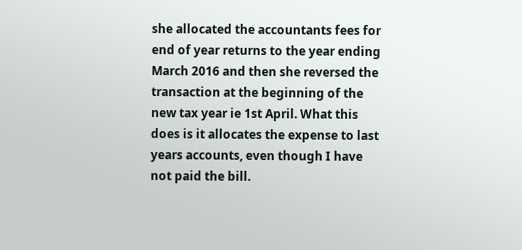she allocated the accountants fees for end of year returns to the year ending March 2016 and then she reversed the transaction at the beginning of the new tax year ie 1st April. What this does is it allocates the expense to last years accounts, even though I have not paid the bill.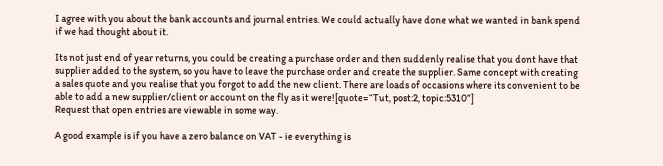I agree with you about the bank accounts and journal entries. We could actually have done what we wanted in bank spend if we had thought about it.

Its not just end of year returns, you could be creating a purchase order and then suddenly realise that you dont have that supplier added to the system, so you have to leave the purchase order and create the supplier. Same concept with creating a sales quote and you realise that you forgot to add the new client. There are loads of occasions where its convenient to be able to add a new supplier/client or account on the fly as it were![quote=“Tut, post:2, topic:5310”]
Request that open entries are viewable in some way.

A good example is if you have a zero balance on VAT - ie everything is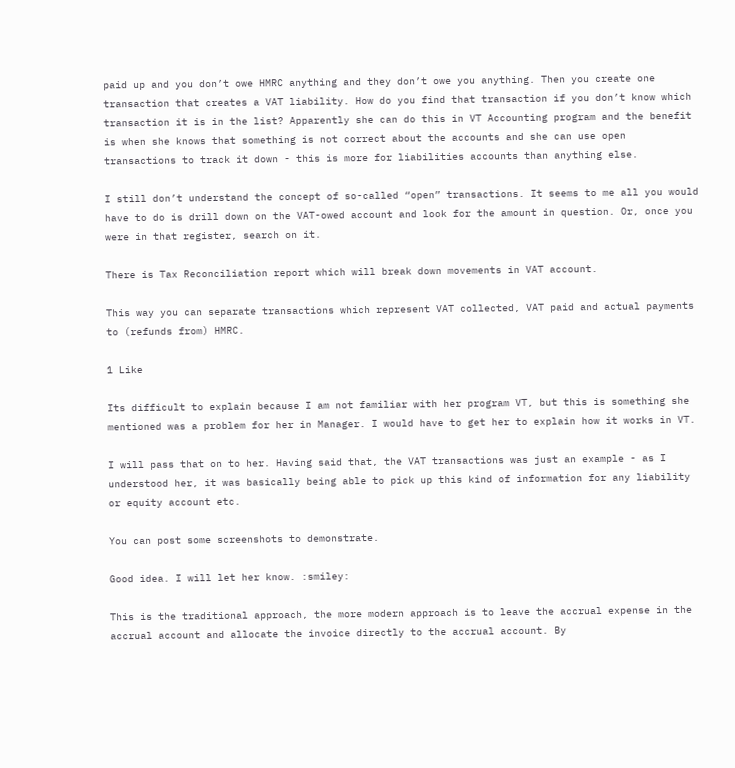paid up and you don’t owe HMRC anything and they don’t owe you anything. Then you create one transaction that creates a VAT liability. How do you find that transaction if you don’t know which transaction it is in the list? Apparently she can do this in VT Accounting program and the benefit is when she knows that something is not correct about the accounts and she can use open transactions to track it down - this is more for liabilities accounts than anything else.

I still don’t understand the concept of so-called “open” transactions. It seems to me all you would have to do is drill down on the VAT-owed account and look for the amount in question. Or, once you were in that register, search on it.

There is Tax Reconciliation report which will break down movements in VAT account.

This way you can separate transactions which represent VAT collected, VAT paid and actual payments to (refunds from) HMRC.

1 Like

Its difficult to explain because I am not familiar with her program VT, but this is something she mentioned was a problem for her in Manager. I would have to get her to explain how it works in VT.

I will pass that on to her. Having said that, the VAT transactions was just an example - as I understood her, it was basically being able to pick up this kind of information for any liability or equity account etc.

You can post some screenshots to demonstrate.

Good idea. I will let her know. :smiley:

This is the traditional approach, the more modern approach is to leave the accrual expense in the accrual account and allocate the invoice directly to the accrual account. By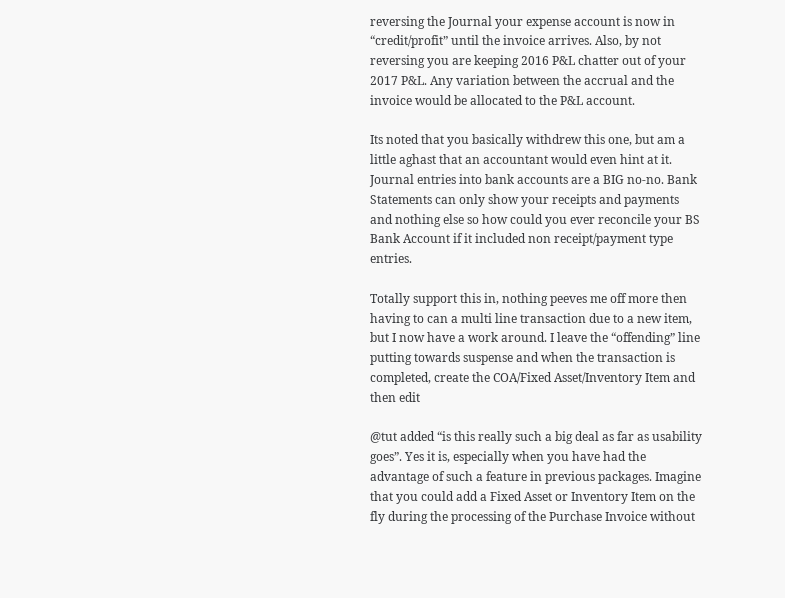reversing the Journal your expense account is now in “credit/profit” until the invoice arrives. Also, by not reversing you are keeping 2016 P&L chatter out of your 2017 P&L. Any variation between the accrual and the invoice would be allocated to the P&L account.

Its noted that you basically withdrew this one, but am a little aghast that an accountant would even hint at it. Journal entries into bank accounts are a BIG no-no. Bank Statements can only show your receipts and payments and nothing else so how could you ever reconcile your BS Bank Account if it included non receipt/payment type entries.

Totally support this in, nothing peeves me off more then having to can a multi line transaction due to a new item, but I now have a work around. I leave the “offending” line putting towards suspense and when the transaction is completed, create the COA/Fixed Asset/Inventory Item and then edit

@tut added “is this really such a big deal as far as usability goes”. Yes it is, especially when you have had the advantage of such a feature in previous packages. Imagine that you could add a Fixed Asset or Inventory Item on the fly during the processing of the Purchase Invoice without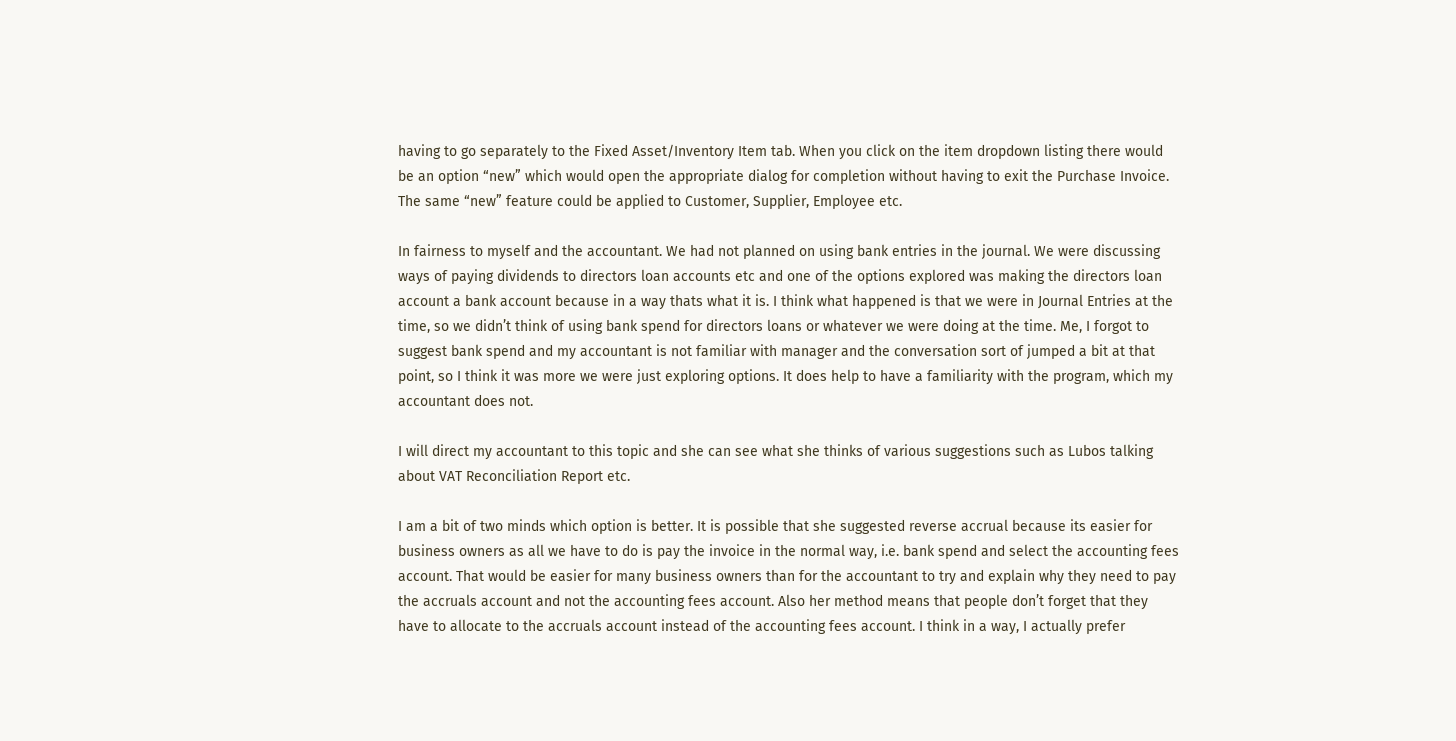having to go separately to the Fixed Asset/Inventory Item tab. When you click on the item dropdown listing there would be an option “new” which would open the appropriate dialog for completion without having to exit the Purchase Invoice. The same “new” feature could be applied to Customer, Supplier, Employee etc.

In fairness to myself and the accountant. We had not planned on using bank entries in the journal. We were discussing ways of paying dividends to directors loan accounts etc and one of the options explored was making the directors loan account a bank account because in a way thats what it is. I think what happened is that we were in Journal Entries at the time, so we didn’t think of using bank spend for directors loans or whatever we were doing at the time. Me, I forgot to suggest bank spend and my accountant is not familiar with manager and the conversation sort of jumped a bit at that point, so I think it was more we were just exploring options. It does help to have a familiarity with the program, which my accountant does not.

I will direct my accountant to this topic and she can see what she thinks of various suggestions such as Lubos talking about VAT Reconciliation Report etc.

I am a bit of two minds which option is better. It is possible that she suggested reverse accrual because its easier for business owners as all we have to do is pay the invoice in the normal way, i.e. bank spend and select the accounting fees account. That would be easier for many business owners than for the accountant to try and explain why they need to pay the accruals account and not the accounting fees account. Also her method means that people don’t forget that they have to allocate to the accruals account instead of the accounting fees account. I think in a way, I actually prefer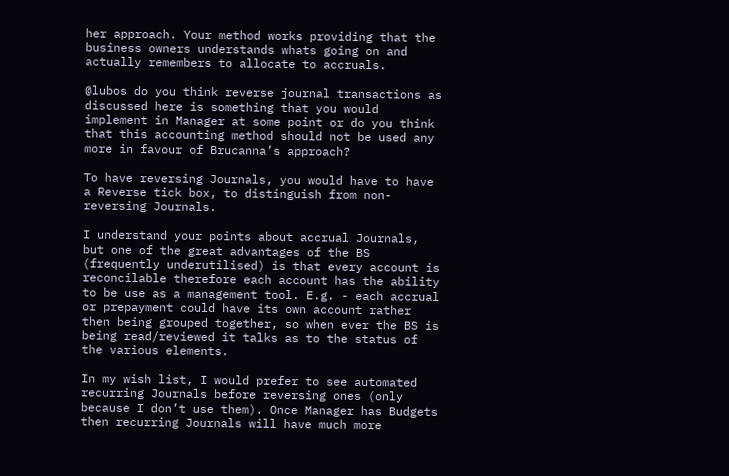her approach. Your method works providing that the business owners understands whats going on and actually remembers to allocate to accruals.

@lubos do you think reverse journal transactions as discussed here is something that you would implement in Manager at some point or do you think that this accounting method should not be used any more in favour of Brucanna’s approach?

To have reversing Journals, you would have to have a Reverse tick box, to distinguish from non-reversing Journals.

I understand your points about accrual Journals, but one of the great advantages of the BS (frequently underutilised) is that every account is reconcilable therefore each account has the ability to be use as a management tool. E.g. - each accrual or prepayment could have its own account rather then being grouped together, so when ever the BS is being read/reviewed it talks as to the status of the various elements.

In my wish list, I would prefer to see automated recurring Journals before reversing ones (only because I don’t use them). Once Manager has Budgets then recurring Journals will have much more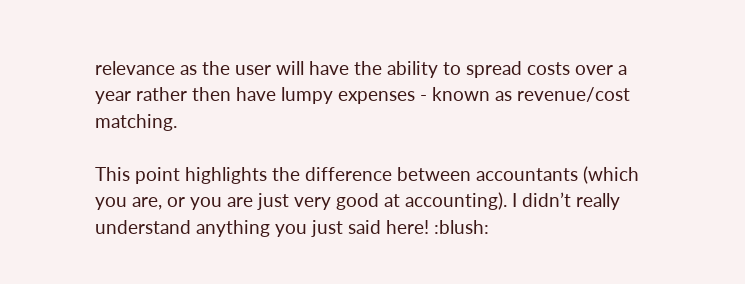relevance as the user will have the ability to spread costs over a year rather then have lumpy expenses - known as revenue/cost matching.

This point highlights the difference between accountants (which you are, or you are just very good at accounting). I didn’t really understand anything you just said here! :blush: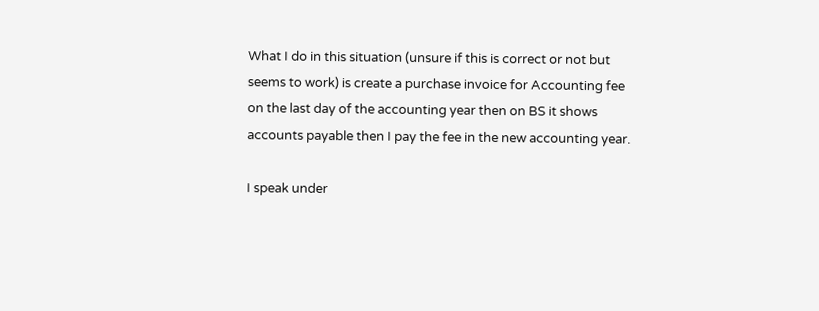What I do in this situation (unsure if this is correct or not but seems to work) is create a purchase invoice for Accounting fee on the last day of the accounting year then on BS it shows accounts payable then I pay the fee in the new accounting year.

I speak under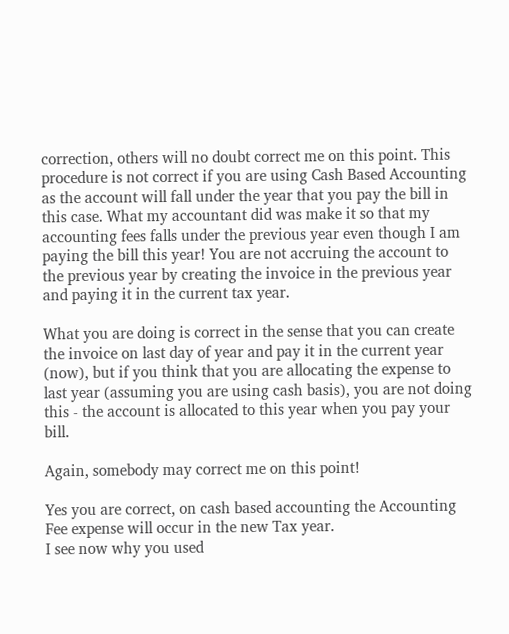correction, others will no doubt correct me on this point. This procedure is not correct if you are using Cash Based Accounting as the account will fall under the year that you pay the bill in this case. What my accountant did was make it so that my accounting fees falls under the previous year even though I am paying the bill this year! You are not accruing the account to the previous year by creating the invoice in the previous year and paying it in the current tax year.

What you are doing is correct in the sense that you can create the invoice on last day of year and pay it in the current year (now), but if you think that you are allocating the expense to last year (assuming you are using cash basis), you are not doing this - the account is allocated to this year when you pay your bill.

Again, somebody may correct me on this point!

Yes you are correct, on cash based accounting the Accounting Fee expense will occur in the new Tax year.
I see now why you used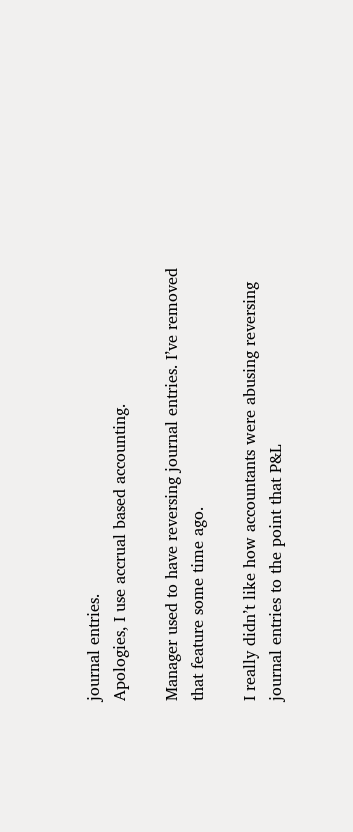journal entries.
Apologies, I use accrual based accounting.

Manager used to have reversing journal entries. I’ve removed that feature some time ago.

I really didn’t like how accountants were abusing reversing journal entries to the point that P&L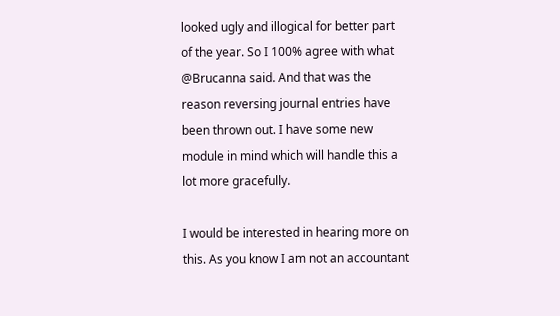looked ugly and illogical for better part of the year. So I 100% agree with what @Brucanna said. And that was the reason reversing journal entries have been thrown out. I have some new module in mind which will handle this a lot more gracefully.

I would be interested in hearing more on this. As you know I am not an accountant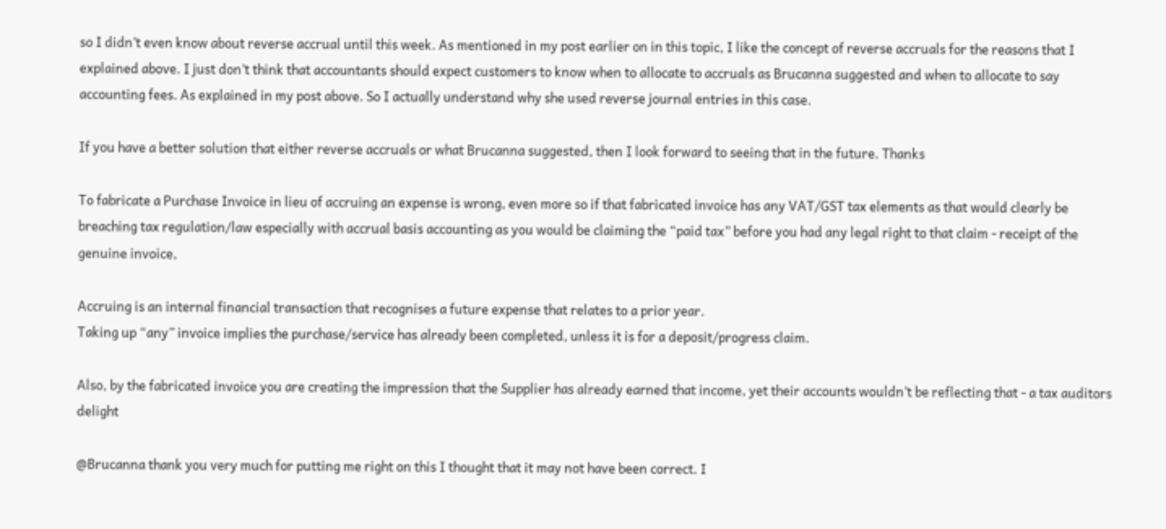so I didn’t even know about reverse accrual until this week. As mentioned in my post earlier on in this topic, I like the concept of reverse accruals for the reasons that I explained above. I just don’t think that accountants should expect customers to know when to allocate to accruals as Brucanna suggested and when to allocate to say accounting fees. As explained in my post above. So I actually understand why she used reverse journal entries in this case.

If you have a better solution that either reverse accruals or what Brucanna suggested, then I look forward to seeing that in the future. Thanks

To fabricate a Purchase Invoice in lieu of accruing an expense is wrong, even more so if that fabricated invoice has any VAT/GST tax elements as that would clearly be breaching tax regulation/law especially with accrual basis accounting as you would be claiming the “paid tax” before you had any legal right to that claim - receipt of the genuine invoice,

Accruing is an internal financial transaction that recognises a future expense that relates to a prior year.
Taking up “any” invoice implies the purchase/service has already been completed, unless it is for a deposit/progress claim.

Also, by the fabricated invoice you are creating the impression that the Supplier has already earned that income, yet their accounts wouldn’t be reflecting that - a tax auditors delight

@Brucanna thank you very much for putting me right on this I thought that it may not have been correct. I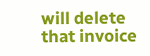will delete that invoice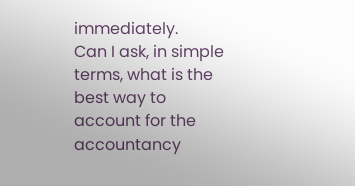immediately.
Can I ask, in simple terms, what is the best way to account for the accountancy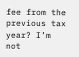fee from the previous tax year? I’m not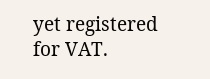yet registered for VAT.